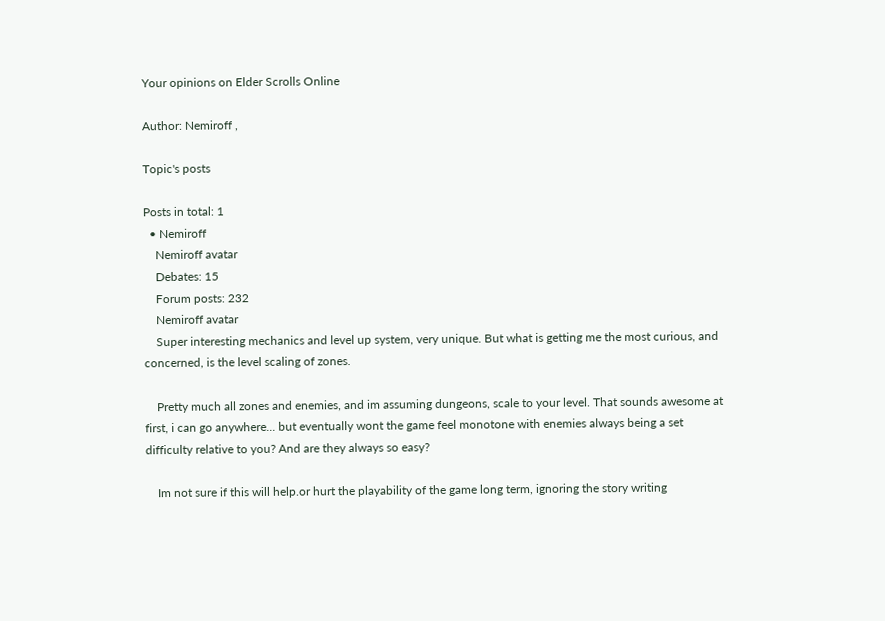Your opinions on Elder Scrolls Online

Author: Nemiroff ,

Topic's posts

Posts in total: 1
  • Nemiroff
    Nemiroff avatar
    Debates: 15
    Forum posts: 232
    Nemiroff avatar
    Super interesting mechanics and level up system, very unique. But what is getting me the most curious, and concerned, is the level scaling of zones.

    Pretty much all zones and enemies, and im assuming dungeons, scale to your level. That sounds awesome at first, i can go anywhere... but eventually wont the game feel monotone with enemies always being a set difficulty relative to you? And are they always so easy?

    Im not sure if this will help.or hurt the playability of the game long term, ignoring the story writing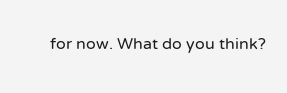for now. What do you think?